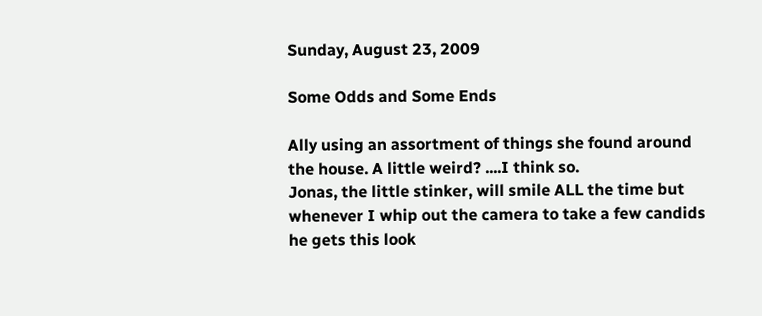Sunday, August 23, 2009

Some Odds and Some Ends

Ally using an assortment of things she found around the house. A little weird? ....I think so.
Jonas, the little stinker, will smile ALL the time but whenever I whip out the camera to take a few candids he gets this look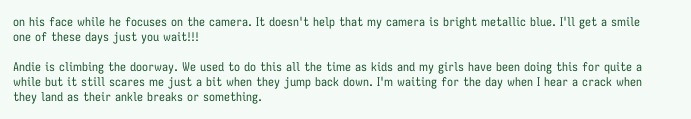on his face while he focuses on the camera. It doesn't help that my camera is bright metallic blue. I'll get a smile one of these days just you wait!!!

Andie is climbing the doorway. We used to do this all the time as kids and my girls have been doing this for quite a while but it still scares me just a bit when they jump back down. I'm waiting for the day when I hear a crack when they land as their ankle breaks or something.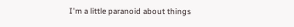I'm a little paranoid about things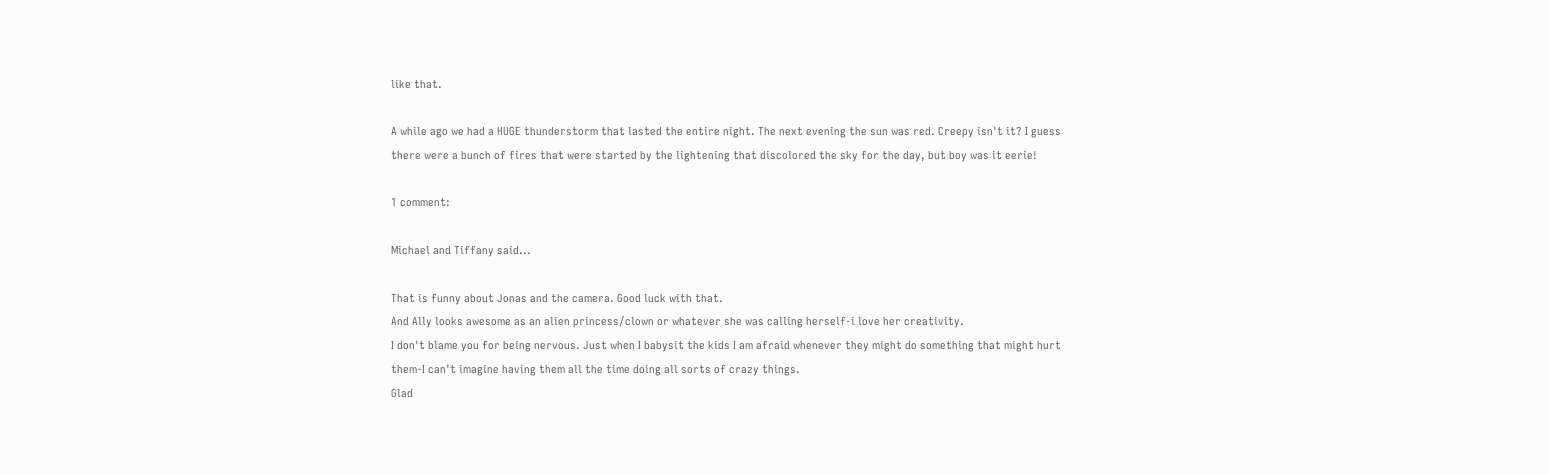like that.

A while ago we had a HUGE thunderstorm that lasted the entire night. The next evening the sun was red. Creepy isn't it? I guess there were a bunch of fires that were started by the lightening that discolored the sky for the day, but boy was it eerie!

1 comment:

Michael and Tiffany said...

That is funny about Jonas and the camera. Good luck with that.
And Ally looks awesome as an alien princess/clown or whatever she was calling herself-i love her creativity.
I don't blame you for being nervous. Just when I babysit the kids I am afraid whenever they might do something that might hurt them-I can't imagine having them all the time doing all sorts of crazy things.
Glad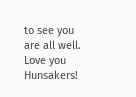to see you are all well.
Love you Hunsakers!